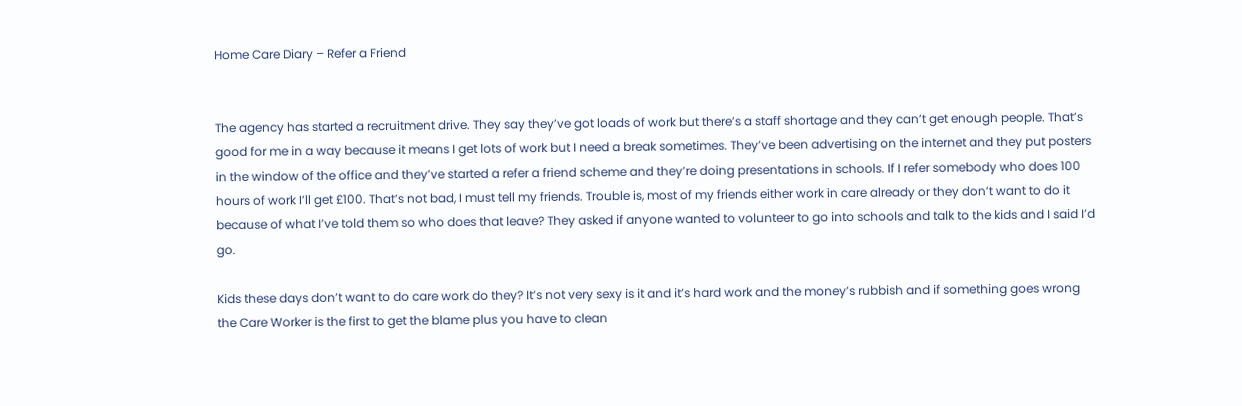Home Care Diary – Refer a Friend


The agency has started a recruitment drive. They say they’ve got loads of work but there’s a staff shortage and they can’t get enough people. That’s good for me in a way because it means I get lots of work but I need a break sometimes. They’ve been advertising on the internet and they put posters in the window of the office and they’ve started a refer a friend scheme and they’re doing presentations in schools. If I refer somebody who does 100 hours of work I’ll get £100. That’s not bad, I must tell my friends. Trouble is, most of my friends either work in care already or they don’t want to do it because of what I’ve told them so who does that leave? They asked if anyone wanted to volunteer to go into schools and talk to the kids and I said I’d go.

Kids these days don’t want to do care work do they? It’s not very sexy is it and it’s hard work and the money’s rubbish and if something goes wrong the Care Worker is the first to get the blame plus you have to clean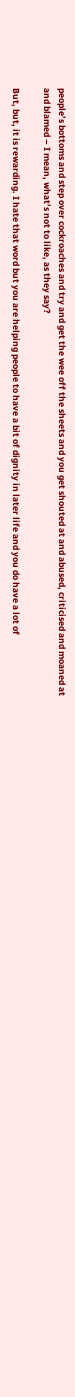people’s bottoms and step over cockroaches and try and get the wee off the sheets and you get shouted at and abused, criticised and moaned at and blamed – I mean, what’s not to like, as they say?

But, but, it is rewarding. I hate that word but you are helping people to have a bit of dignity in later life and you do have a lot of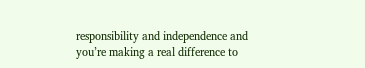responsibility and independence and you’re making a real difference to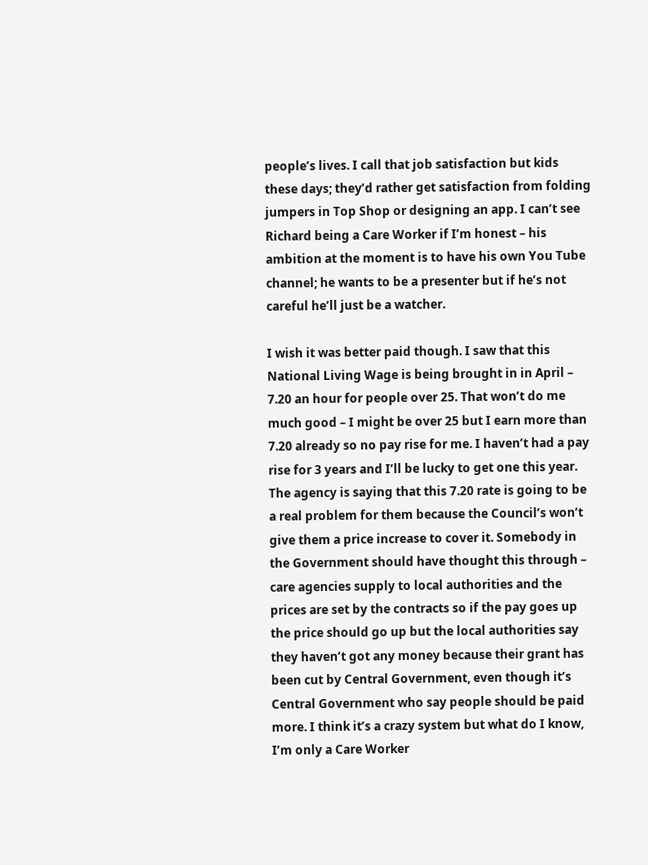people’s lives. I call that job satisfaction but kids these days; they’d rather get satisfaction from folding jumpers in Top Shop or designing an app. I can’t see Richard being a Care Worker if I’m honest – his ambition at the moment is to have his own You Tube channel; he wants to be a presenter but if he’s not careful he’ll just be a watcher.

I wish it was better paid though. I saw that this National Living Wage is being brought in in April – 7.20 an hour for people over 25. That won’t do me much good – I might be over 25 but I earn more than 7.20 already so no pay rise for me. I haven’t had a pay rise for 3 years and I’ll be lucky to get one this year. The agency is saying that this 7.20 rate is going to be a real problem for them because the Council’s won’t give them a price increase to cover it. Somebody in the Government should have thought this through – care agencies supply to local authorities and the prices are set by the contracts so if the pay goes up the price should go up but the local authorities say they haven’t got any money because their grant has been cut by Central Government, even though it’s Central Government who say people should be paid more. I think it’s a crazy system but what do I know, I’m only a Care Worker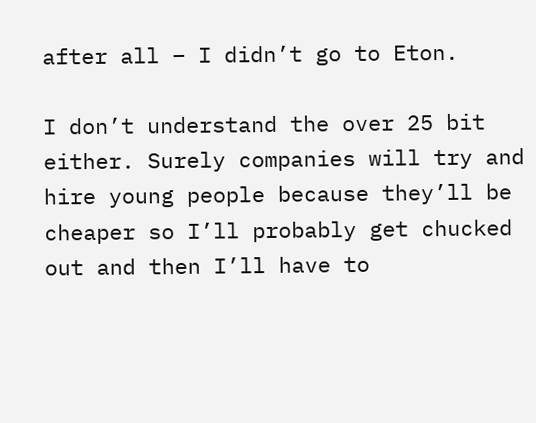after all – I didn’t go to Eton.

I don’t understand the over 25 bit either. Surely companies will try and hire young people because they’ll be cheaper so I’ll probably get chucked out and then I’ll have to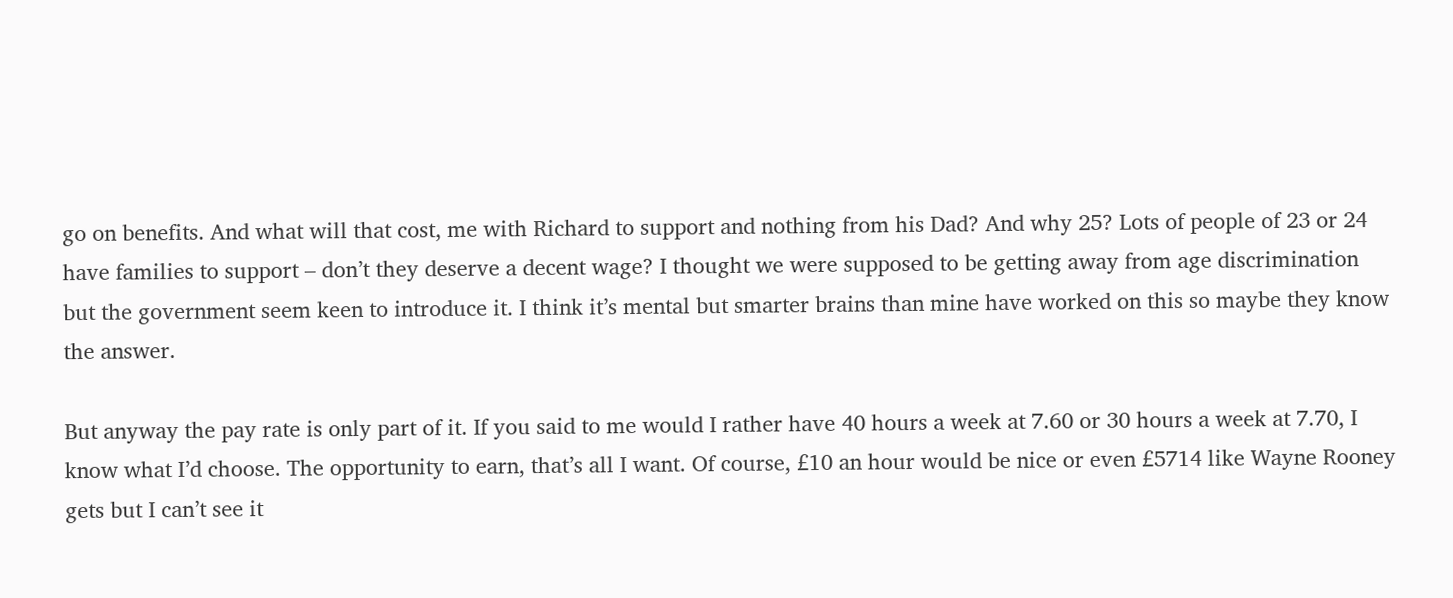go on benefits. And what will that cost, me with Richard to support and nothing from his Dad? And why 25? Lots of people of 23 or 24 have families to support – don’t they deserve a decent wage? I thought we were supposed to be getting away from age discrimination but the government seem keen to introduce it. I think it’s mental but smarter brains than mine have worked on this so maybe they know the answer.

But anyway the pay rate is only part of it. If you said to me would I rather have 40 hours a week at 7.60 or 30 hours a week at 7.70, I know what I’d choose. The opportunity to earn, that’s all I want. Of course, £10 an hour would be nice or even £5714 like Wayne Rooney gets but I can’t see it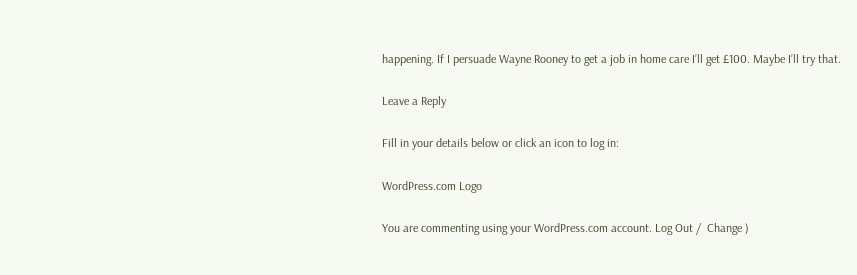happening. If I persuade Wayne Rooney to get a job in home care I’ll get £100. Maybe I’ll try that.

Leave a Reply

Fill in your details below or click an icon to log in:

WordPress.com Logo

You are commenting using your WordPress.com account. Log Out /  Change )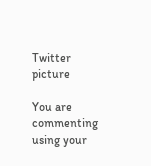Twitter picture

You are commenting using your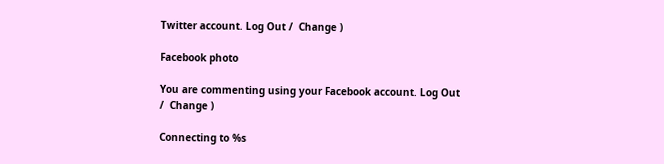Twitter account. Log Out /  Change )

Facebook photo

You are commenting using your Facebook account. Log Out /  Change )

Connecting to %s